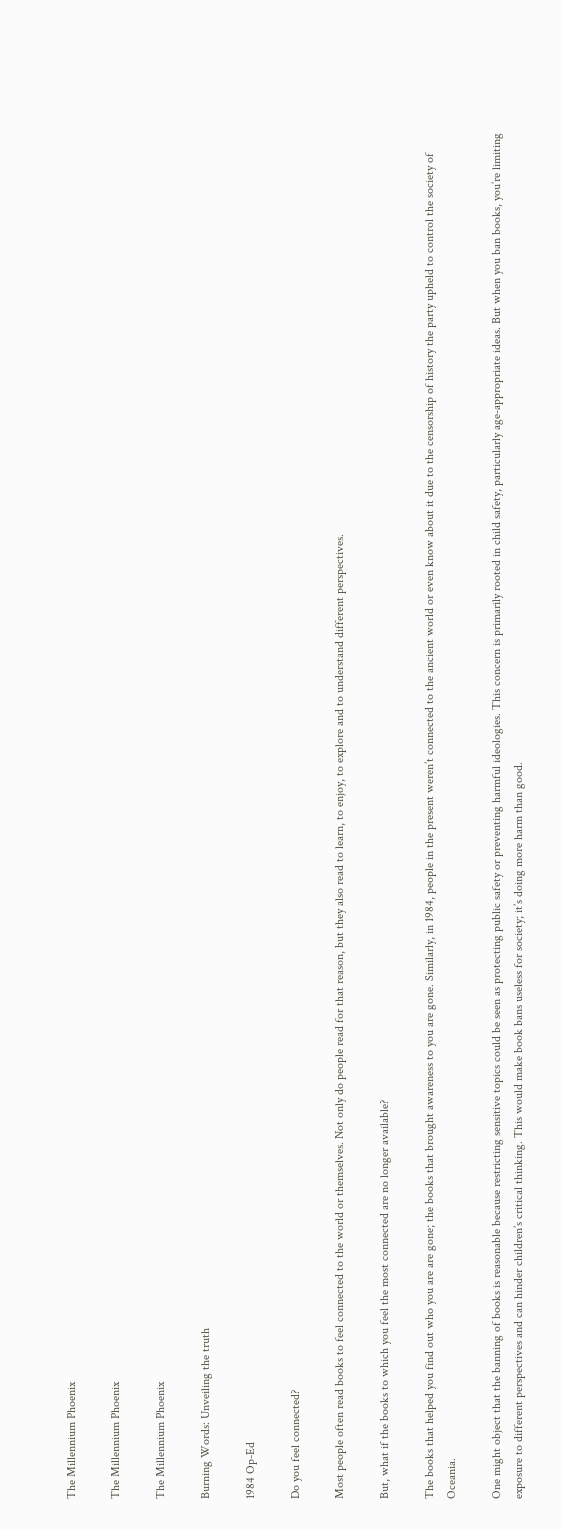The Millennium Phoenix

The Millennium Phoenix

The Millennium Phoenix

Burning Words: Unveiling the truth

1984 Op-Ed

Do you feel connected?

Most people often read books to feel connected to the world or themselves. Not only do people read for that reason, but they also read to learn, to enjoy, to explore and to understand different perspectives.

But, what if the books to which you feel the most connected are no longer available?

The books that helped you find out who you are are gone; the books that brought awareness to you are gone. Similarly, in 1984, people in the present weren’t connected to the ancient world or even know about it due to the censorship of history the party upheld to control the society of Oceania.

One might object that the banning of books is reasonable because restricting sensitive topics could be seen as protecting public safety or preventing harmful ideologies. This concern is primarily rooted in child safety, particularly age-appropriate ideas. But when you ban books, you’re limiting exposure to different perspectives and can hinder children’s critical thinking. This would make book bans useless for society; it’s doing more harm than good.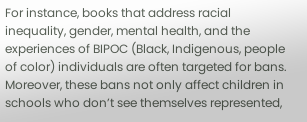For instance, books that address racial inequality, gender, mental health, and the experiences of BIPOC (Black, Indigenous, people of color) individuals are often targeted for bans. Moreover, these bans not only affect children in schools who don’t see themselves represented,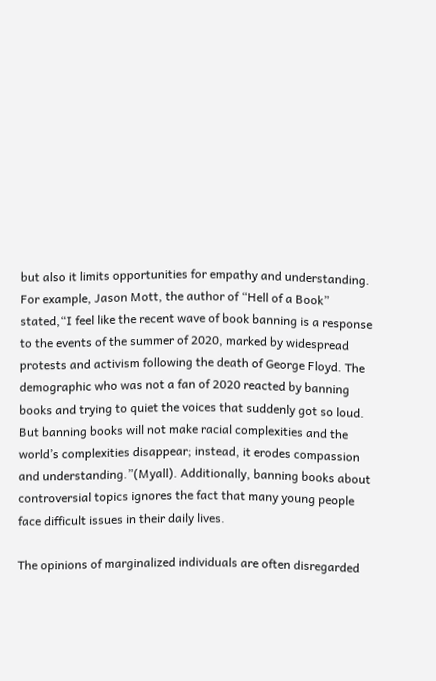but also it limits opportunities for empathy and understanding. For example, Jason Mott, the author of “Hell of a Book” stated,“I feel like the recent wave of book banning is a response to the events of the summer of 2020, marked by widespread protests and activism following the death of George Floyd. The demographic who was not a fan of 2020 reacted by banning books and trying to quiet the voices that suddenly got so loud. But banning books will not make racial complexities and the world’s complexities disappear; instead, it erodes compassion and understanding.”(Myall). Additionally, banning books about controversial topics ignores the fact that many young people face difficult issues in their daily lives.

The opinions of marginalized individuals are often disregarded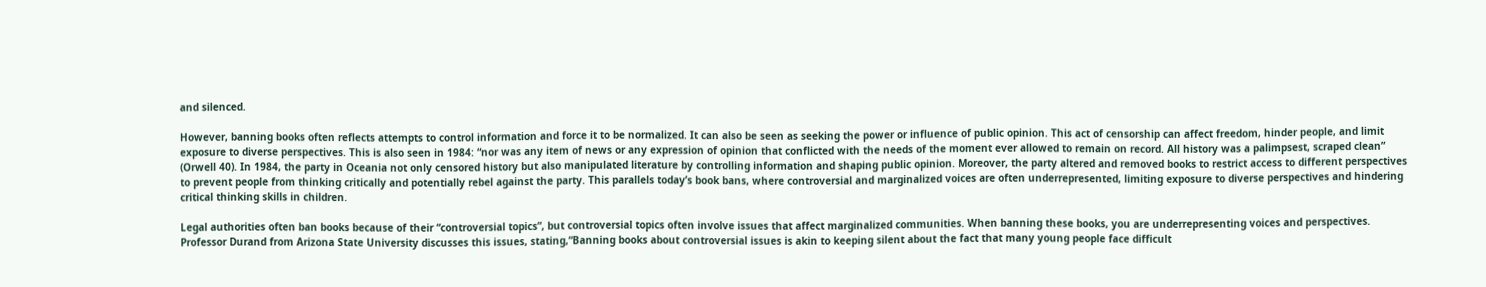and silenced.

However, banning books often reflects attempts to control information and force it to be normalized. It can also be seen as seeking the power or influence of public opinion. This act of censorship can affect freedom, hinder people, and limit exposure to diverse perspectives. This is also seen in 1984: “nor was any item of news or any expression of opinion that conflicted with the needs of the moment ever allowed to remain on record. All history was a palimpsest, scraped clean” (Orwell 40). In 1984, the party in Oceania not only censored history but also manipulated literature by controlling information and shaping public opinion. Moreover, the party altered and removed books to restrict access to different perspectives to prevent people from thinking critically and potentially rebel against the party. This parallels today’s book bans, where controversial and marginalized voices are often underrepresented, limiting exposure to diverse perspectives and hindering critical thinking skills in children.

Legal authorities often ban books because of their “controversial topics”, but controversial topics often involve issues that affect marginalized communities. When banning these books, you are underrepresenting voices and perspectives. Professor Durand from Arizona State University discusses this issues, stating,“Banning books about controversial issues is akin to keeping silent about the fact that many young people face difficult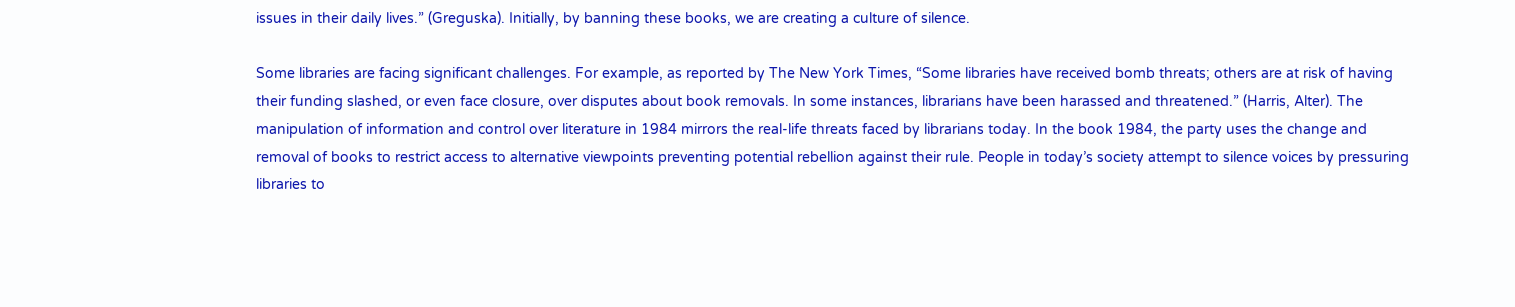issues in their daily lives.” (Greguska). Initially, by banning these books, we are creating a culture of silence.

Some libraries are facing significant challenges. For example, as reported by The New York Times, “Some libraries have received bomb threats; others are at risk of having their funding slashed, or even face closure, over disputes about book removals. In some instances, librarians have been harassed and threatened.” (Harris, Alter). The manipulation of information and control over literature in 1984 mirrors the real-life threats faced by librarians today. In the book 1984, the party uses the change and  removal of books to restrict access to alternative viewpoints preventing potential rebellion against their rule. People in today’s society attempt to silence voices by pressuring libraries to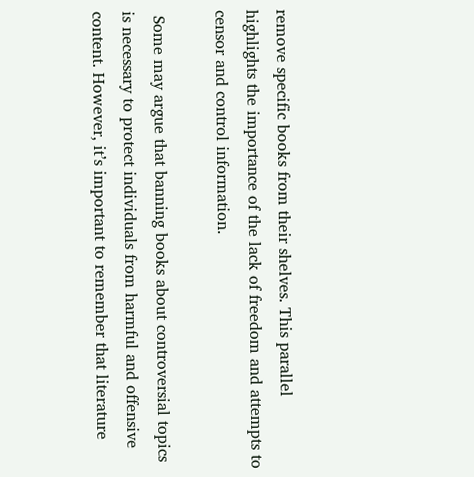remove specific books from their shelves. This parallel highlights the importance of the lack of freedom and attempts to censor and control information.

 Some may argue that banning books about controversial topics is necessary to protect individuals from harmful and offensive content. However, it’s important to remember that literature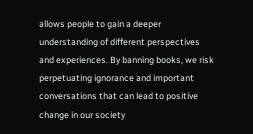allows people to gain a deeper understanding of different perspectives and experiences. By banning books, we risk perpetuating ignorance and important conversations that can lead to positive change in our society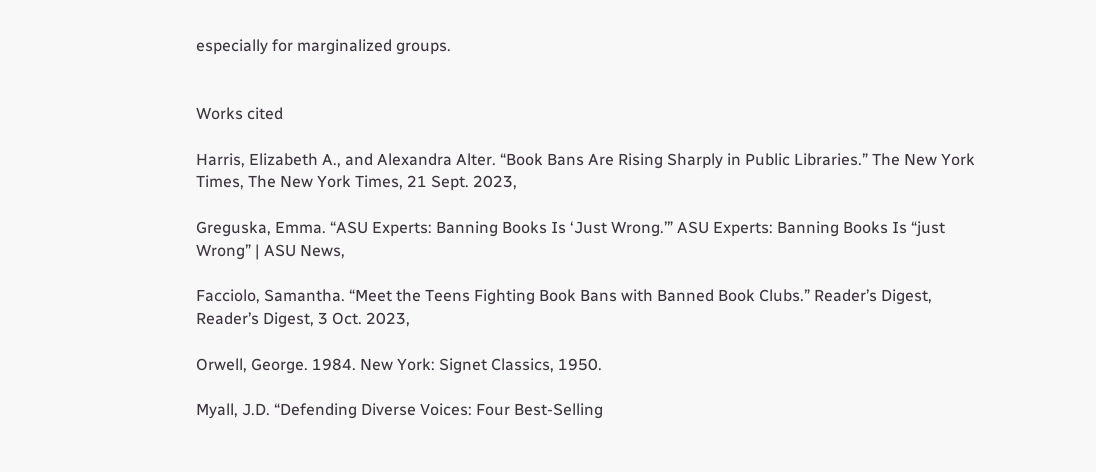especially for marginalized groups.


Works cited

Harris, Elizabeth A., and Alexandra Alter. “Book Bans Are Rising Sharply in Public Libraries.” The New York Times, The New York Times, 21 Sept. 2023,

Greguska, Emma. “ASU Experts: Banning Books Is ‘Just Wrong.’” ASU Experts: Banning Books Is “just Wrong” | ASU News,

Facciolo, Samantha. “Meet the Teens Fighting Book Bans with Banned Book Clubs.” Reader’s Digest, Reader’s Digest, 3 Oct. 2023,

Orwell, George. 1984. New York: Signet Classics, 1950.

Myall, J.D. “Defending Diverse Voices: Four Best-Selling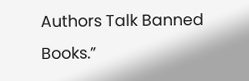Authors Talk Banned Books.”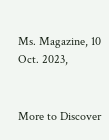Ms. Magazine, 10 Oct. 2023,


More to Discover